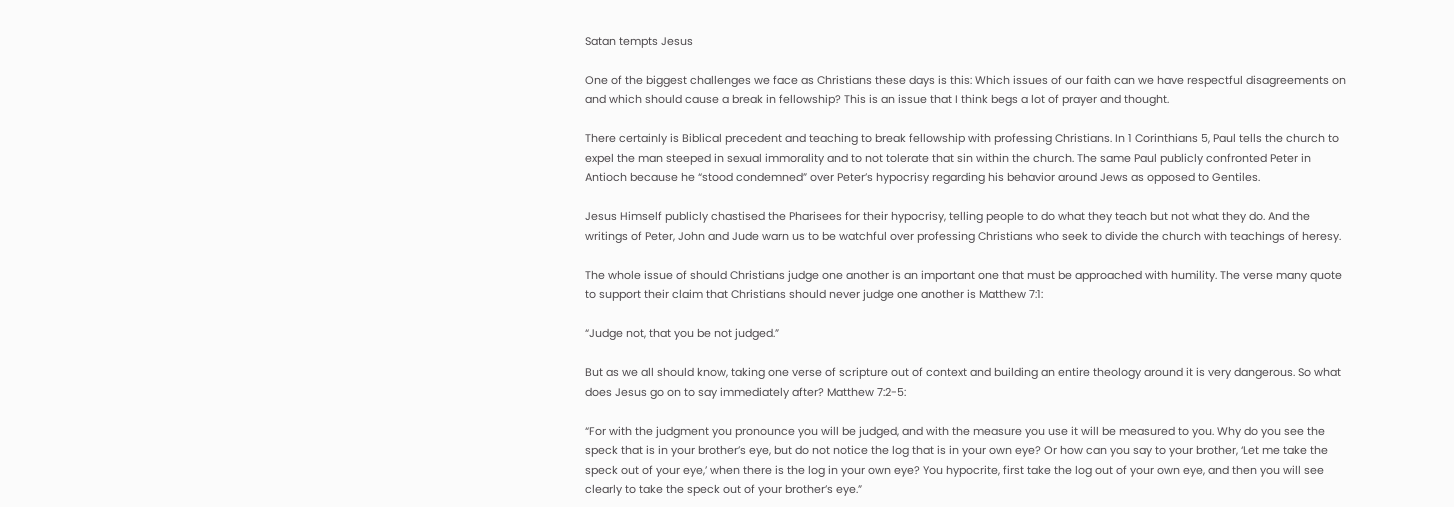Satan tempts Jesus

One of the biggest challenges we face as Christians these days is this: Which issues of our faith can we have respectful disagreements on and which should cause a break in fellowship? This is an issue that I think begs a lot of prayer and thought.

There certainly is Biblical precedent and teaching to break fellowship with professing Christians. In 1 Corinthians 5, Paul tells the church to expel the man steeped in sexual immorality and to not tolerate that sin within the church. The same Paul publicly confronted Peter in Antioch because he “stood condemned” over Peter’s hypocrisy regarding his behavior around Jews as opposed to Gentiles.

Jesus Himself publicly chastised the Pharisees for their hypocrisy, telling people to do what they teach but not what they do. And the writings of Peter, John and Jude warn us to be watchful over professing Christians who seek to divide the church with teachings of heresy.

The whole issue of should Christians judge one another is an important one that must be approached with humility. The verse many quote to support their claim that Christians should never judge one another is Matthew 7:1:

“Judge not, that you be not judged.”

But as we all should know, taking one verse of scripture out of context and building an entire theology around it is very dangerous. So what does Jesus go on to say immediately after? Matthew 7:2-5:

“For with the judgment you pronounce you will be judged, and with the measure you use it will be measured to you. Why do you see the speck that is in your brother’s eye, but do not notice the log that is in your own eye? Or how can you say to your brother, ‘Let me take the speck out of your eye,’ when there is the log in your own eye? You hypocrite, first take the log out of your own eye, and then you will see clearly to take the speck out of your brother’s eye.”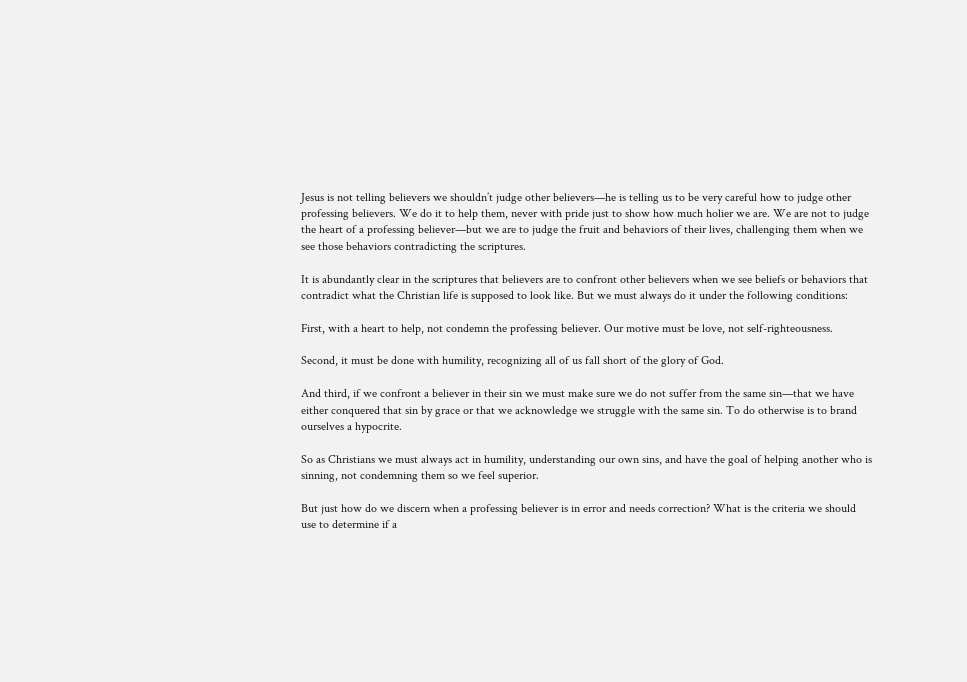Jesus is not telling believers we shouldn’t judge other believers—he is telling us to be very careful how to judge other professing believers. We do it to help them, never with pride just to show how much holier we are. We are not to judge the heart of a professing believer—but we are to judge the fruit and behaviors of their lives, challenging them when we see those behaviors contradicting the scriptures.

It is abundantly clear in the scriptures that believers are to confront other believers when we see beliefs or behaviors that contradict what the Christian life is supposed to look like. But we must always do it under the following conditions:

First, with a heart to help, not condemn the professing believer. Our motive must be love, not self-righteousness.

Second, it must be done with humility, recognizing all of us fall short of the glory of God.

And third, if we confront a believer in their sin we must make sure we do not suffer from the same sin—that we have either conquered that sin by grace or that we acknowledge we struggle with the same sin. To do otherwise is to brand ourselves a hypocrite.

So as Christians we must always act in humility, understanding our own sins, and have the goal of helping another who is sinning, not condemning them so we feel superior.

But just how do we discern when a professing believer is in error and needs correction? What is the criteria we should use to determine if a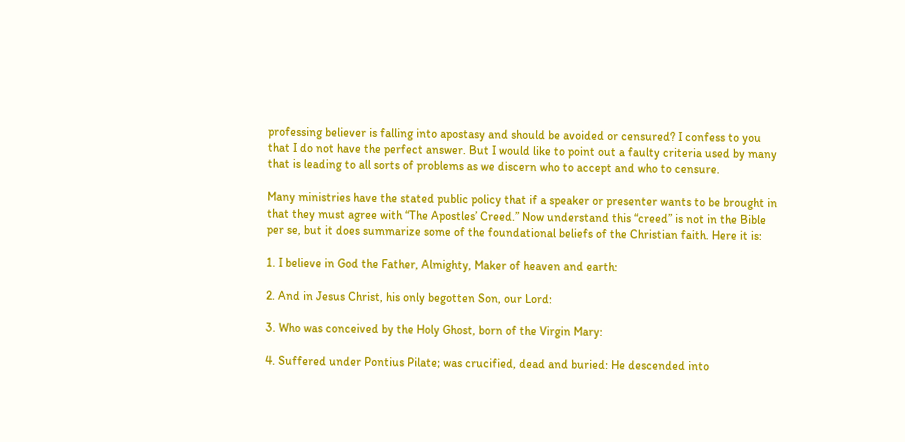professing believer is falling into apostasy and should be avoided or censured? I confess to you that I do not have the perfect answer. But I would like to point out a faulty criteria used by many that is leading to all sorts of problems as we discern who to accept and who to censure.

Many ministries have the stated public policy that if a speaker or presenter wants to be brought in that they must agree with “The Apostles’ Creed.” Now understand this “creed” is not in the Bible per se, but it does summarize some of the foundational beliefs of the Christian faith. Here it is:

1. I believe in God the Father, Almighty, Maker of heaven and earth:

2. And in Jesus Christ, his only begotten Son, our Lord:

3. Who was conceived by the Holy Ghost, born of the Virgin Mary:

4. Suffered under Pontius Pilate; was crucified, dead and buried: He descended into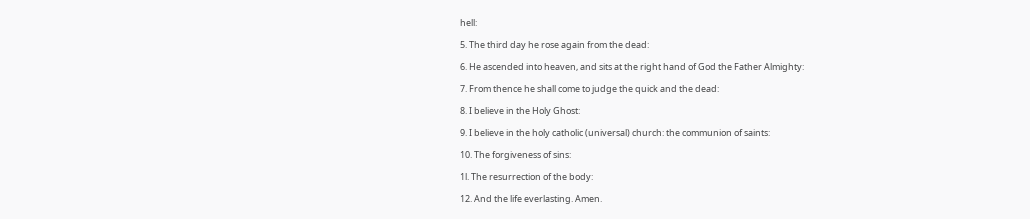hell:

5. The third day he rose again from the dead:

6. He ascended into heaven, and sits at the right hand of God the Father Almighty:

7. From thence he shall come to judge the quick and the dead:

8. I believe in the Holy Ghost:

9. I believe in the holy catholic (universal) church: the communion of saints:

10. The forgiveness of sins:

1l. The resurrection of the body:

12. And the life everlasting. Amen.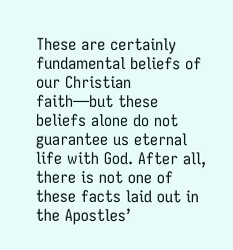These are certainly fundamental beliefs of our Christian faith—but these beliefs alone do not guarantee us eternal life with God. After all, there is not one of these facts laid out in the Apostles’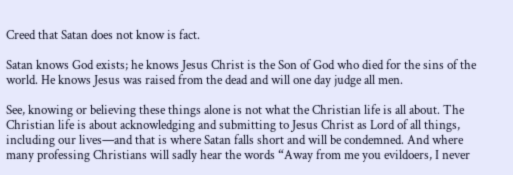Creed that Satan does not know is fact.

Satan knows God exists; he knows Jesus Christ is the Son of God who died for the sins of the world. He knows Jesus was raised from the dead and will one day judge all men.

See, knowing or believing these things alone is not what the Christian life is all about. The Christian life is about acknowledging and submitting to Jesus Christ as Lord of all things, including our lives—and that is where Satan falls short and will be condemned. And where many professing Christians will sadly hear the words “Away from me you evildoers, I never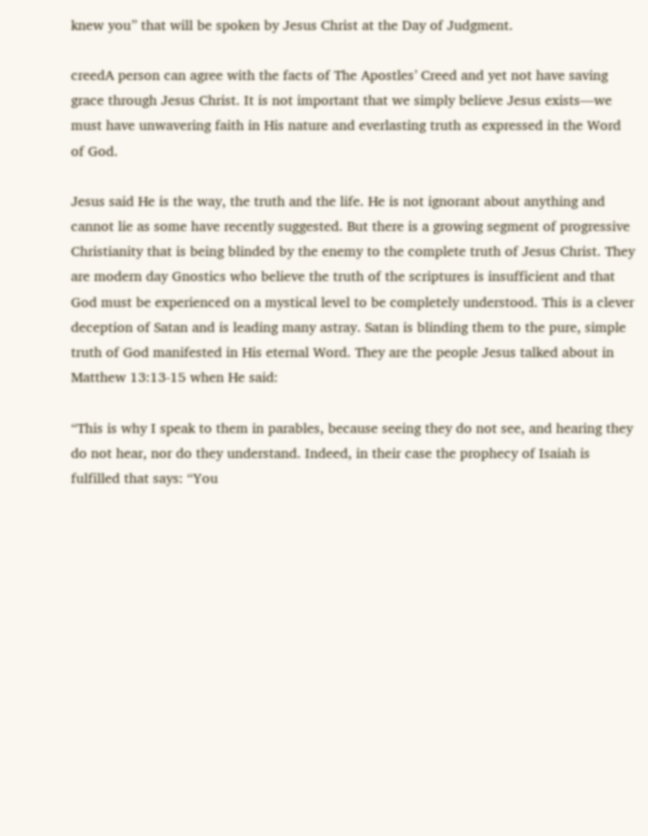knew you” that will be spoken by Jesus Christ at the Day of Judgment.

creedA person can agree with the facts of The Apostles’ Creed and yet not have saving grace through Jesus Christ. It is not important that we simply believe Jesus exists—we must have unwavering faith in His nature and everlasting truth as expressed in the Word of God.

Jesus said He is the way, the truth and the life. He is not ignorant about anything and cannot lie as some have recently suggested. But there is a growing segment of progressive Christianity that is being blinded by the enemy to the complete truth of Jesus Christ. They are modern day Gnostics who believe the truth of the scriptures is insufficient and that God must be experienced on a mystical level to be completely understood. This is a clever deception of Satan and is leading many astray. Satan is blinding them to the pure, simple truth of God manifested in His eternal Word. They are the people Jesus talked about in Matthew 13:13-15 when He said:

“This is why I speak to them in parables, because seeing they do not see, and hearing they do not hear, nor do they understand. Indeed, in their case the prophecy of Isaiah is fulfilled that says: “You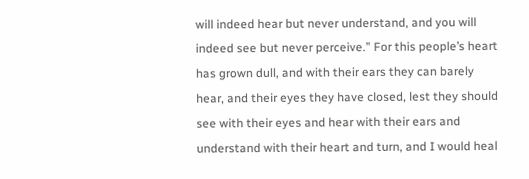will indeed hear but never understand, and you will indeed see but never perceive.” For this people’s heart has grown dull, and with their ears they can barely hear, and their eyes they have closed, lest they should see with their eyes and hear with their ears and understand with their heart and turn, and I would heal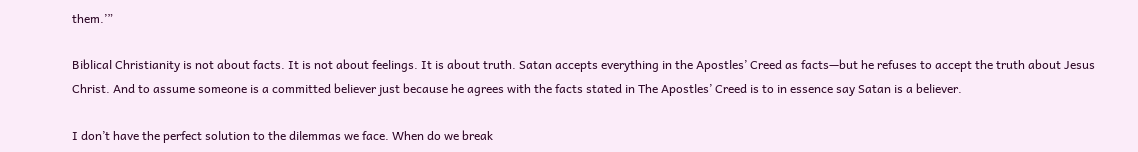them.’”

Biblical Christianity is not about facts. It is not about feelings. It is about truth. Satan accepts everything in the Apostles’ Creed as facts—but he refuses to accept the truth about Jesus Christ. And to assume someone is a committed believer just because he agrees with the facts stated in The Apostles’ Creed is to in essence say Satan is a believer.

I don’t have the perfect solution to the dilemmas we face. When do we break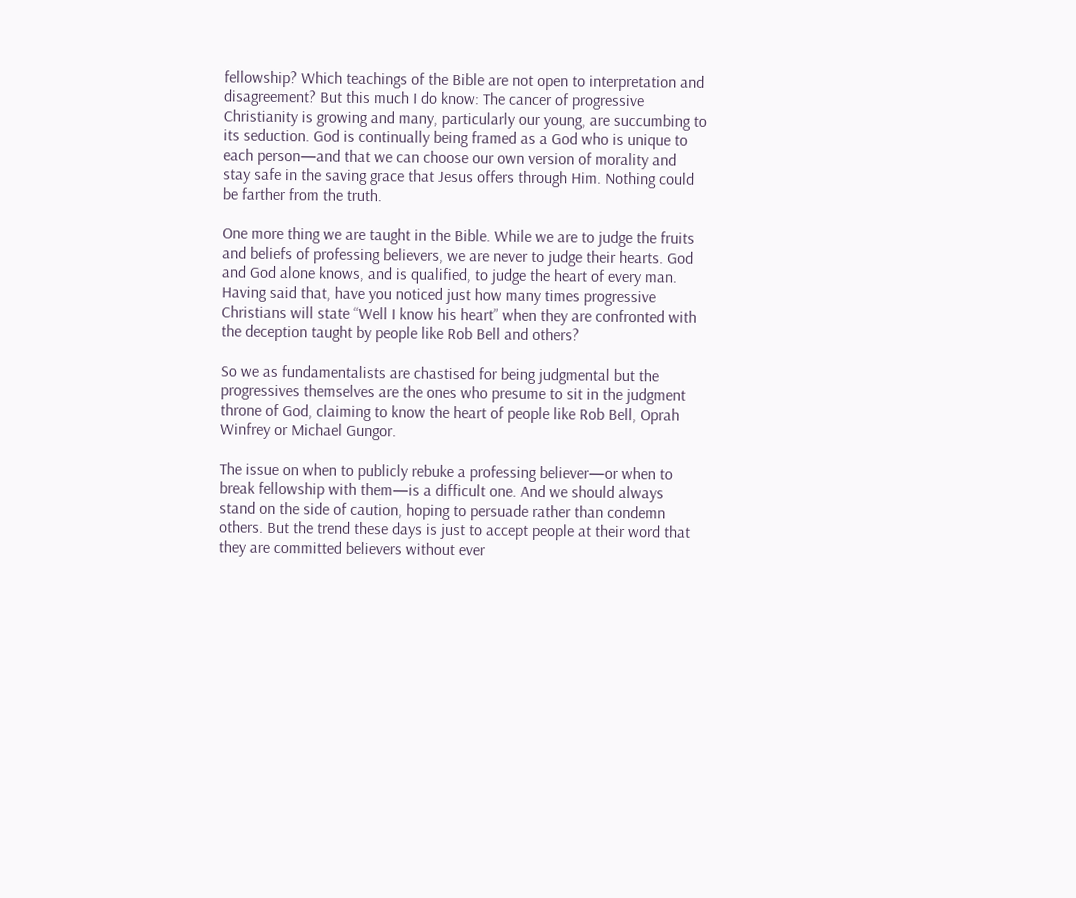fellowship? Which teachings of the Bible are not open to interpretation and disagreement? But this much I do know: The cancer of progressive Christianity is growing and many, particularly our young, are succumbing to its seduction. God is continually being framed as a God who is unique to each person—and that we can choose our own version of morality and stay safe in the saving grace that Jesus offers through Him. Nothing could be farther from the truth.

One more thing we are taught in the Bible. While we are to judge the fruits and beliefs of professing believers, we are never to judge their hearts. God and God alone knows, and is qualified, to judge the heart of every man. Having said that, have you noticed just how many times progressive Christians will state “Well I know his heart” when they are confronted with the deception taught by people like Rob Bell and others?

So we as fundamentalists are chastised for being judgmental but the progressives themselves are the ones who presume to sit in the judgment throne of God, claiming to know the heart of people like Rob Bell, Oprah Winfrey or Michael Gungor.

The issue on when to publicly rebuke a professing believer—or when to break fellowship with them—is a difficult one. And we should always stand on the side of caution, hoping to persuade rather than condemn others. But the trend these days is just to accept people at their word that they are committed believers without ever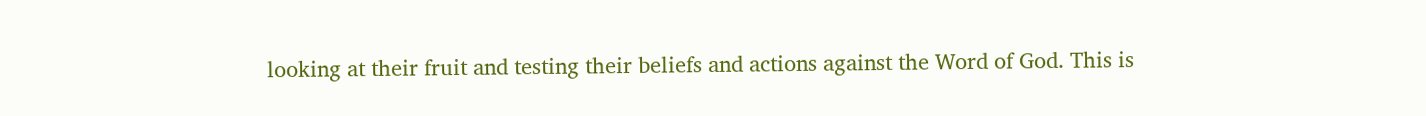looking at their fruit and testing their beliefs and actions against the Word of God. This is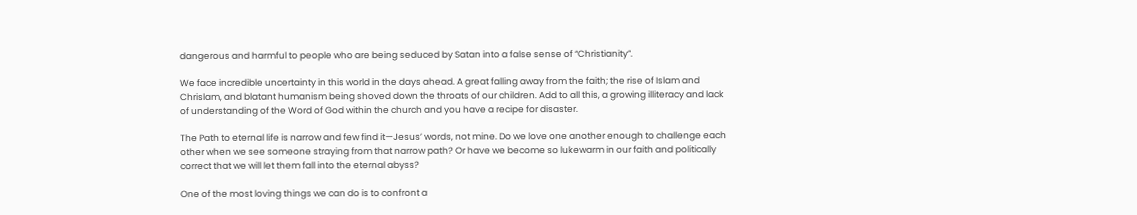dangerous and harmful to people who are being seduced by Satan into a false sense of “Christianity”.

We face incredible uncertainty in this world in the days ahead. A great falling away from the faith; the rise of Islam and Chrislam, and blatant humanism being shoved down the throats of our children. Add to all this, a growing illiteracy and lack of understanding of the Word of God within the church and you have a recipe for disaster.

The Path to eternal life is narrow and few find it—Jesus’ words, not mine. Do we love one another enough to challenge each other when we see someone straying from that narrow path? Or have we become so lukewarm in our faith and politically correct that we will let them fall into the eternal abyss?

One of the most loving things we can do is to confront a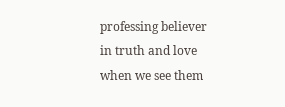professing believer in truth and love when we see them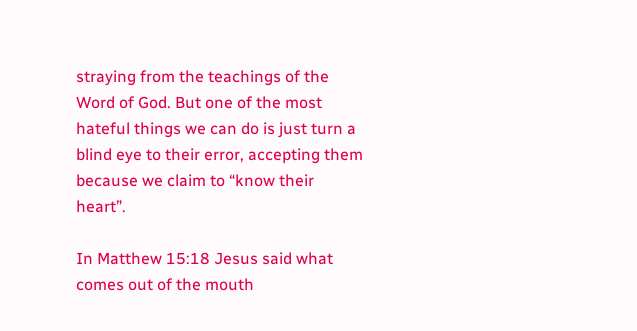straying from the teachings of the Word of God. But one of the most hateful things we can do is just turn a blind eye to their error, accepting them because we claim to “know their heart”.

In Matthew 15:18 Jesus said what comes out of the mouth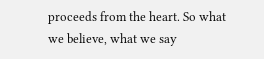proceeds from the heart. So what we believe, what we say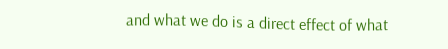and what we do is a direct effect of what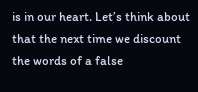is in our heart. Let’s think about that the next time we discount the words of a false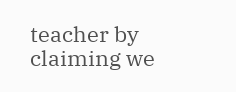teacher by claiming we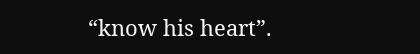“know his heart”.